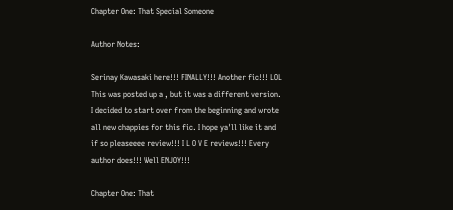Chapter One: That Special Someone

Author Notes:

Serinay Kawasaki here!!! FINALLY!!! Another fic!!! LOL This was posted up a , but it was a different version. I decided to start over from the beginning and wrote all new chappies for this fic. I hope ya'll like it and if so pleaseeee review!!! I L O V E reviews!!! Every author does!!! Well ENJOY!!!

Chapter One: That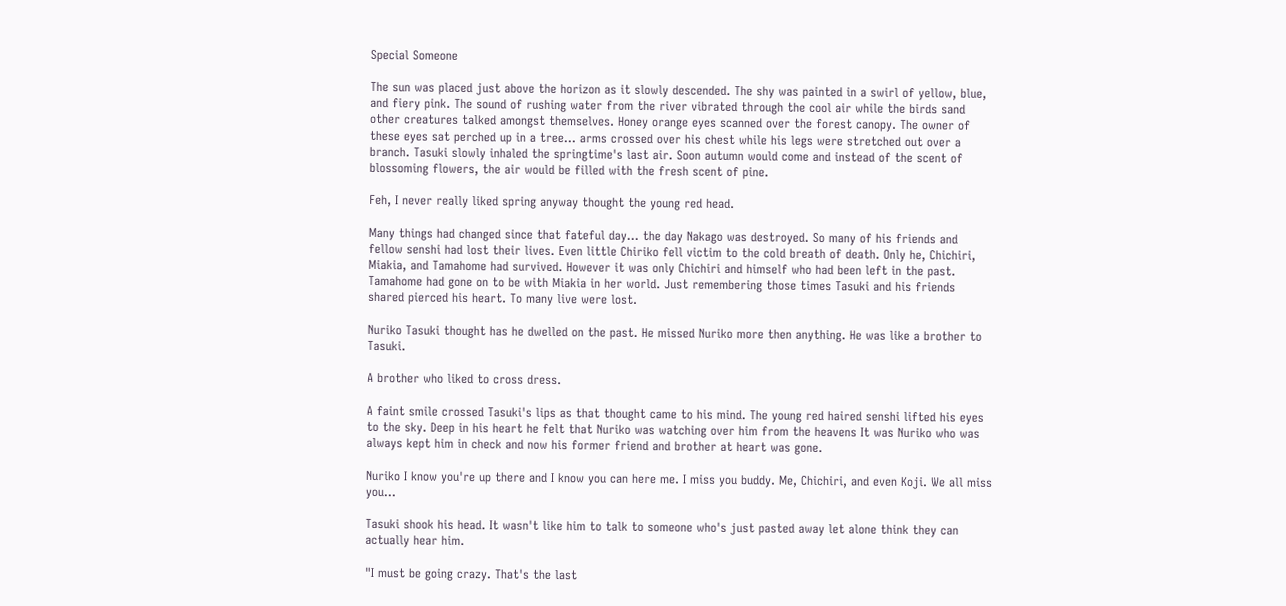Special Someone

The sun was placed just above the horizon as it slowly descended. The shy was painted in a swirl of yellow, blue, and fiery pink. The sound of rushing water from the river vibrated through the cool air while the birds sand other creatures talked amongst themselves. Honey orange eyes scanned over the forest canopy. The owner of these eyes sat perched up in a tree... arms crossed over his chest while his legs were stretched out over a branch. Tasuki slowly inhaled the springtime's last air. Soon autumn would come and instead of the scent of blossoming flowers, the air would be filled with the fresh scent of pine.

Feh, I never really liked spring anyway thought the young red head.

Many things had changed since that fateful day... the day Nakago was destroyed. So many of his friends and fellow senshi had lost their lives. Even little Chiriko fell victim to the cold breath of death. Only he, Chichiri, Miakia, and Tamahome had survived. However it was only Chichiri and himself who had been left in the past. Tamahome had gone on to be with Miakia in her world. Just remembering those times Tasuki and his friends shared pierced his heart. To many live were lost.

Nuriko Tasuki thought has he dwelled on the past. He missed Nuriko more then anything. He was like a brother to Tasuki.

A brother who liked to cross dress.

A faint smile crossed Tasuki's lips as that thought came to his mind. The young red haired senshi lifted his eyes to the sky. Deep in his heart he felt that Nuriko was watching over him from the heavens It was Nuriko who was always kept him in check and now his former friend and brother at heart was gone.

Nuriko I know you're up there and I know you can here me. I miss you buddy. Me, Chichiri, and even Koji. We all miss you...

Tasuki shook his head. It wasn't like him to talk to someone who's just pasted away let alone think they can actually hear him.

"I must be going crazy. That's the last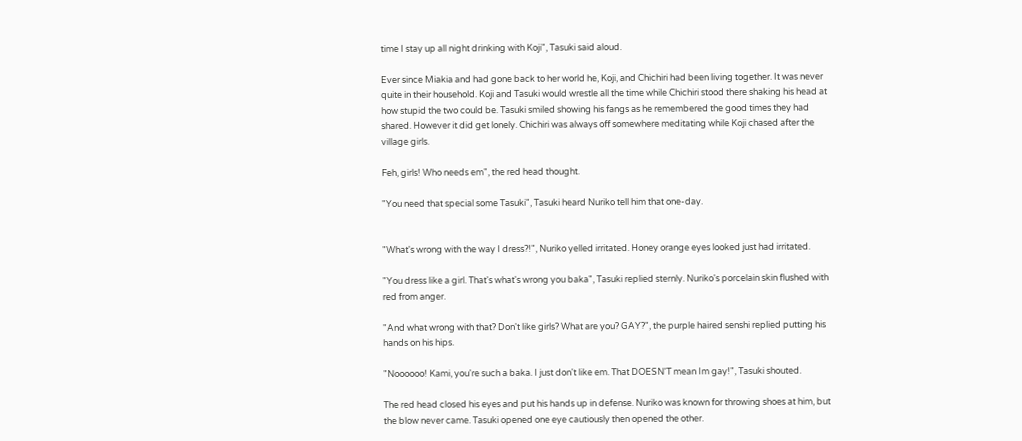time I stay up all night drinking with Koji", Tasuki said aloud.

Ever since Miakia and had gone back to her world he, Koji, and Chichiri had been living together. It was never quite in their household. Koji and Tasuki would wrestle all the time while Chichiri stood there shaking his head at how stupid the two could be. Tasuki smiled showing his fangs as he remembered the good times they had shared. However it did get lonely. Chichiri was always off somewhere meditating while Koji chased after the village girls.

Feh, girls! Who needs em", the red head thought.

"You need that special some Tasuki", Tasuki heard Nuriko tell him that one-day.


"What's wrong with the way I dress?!", Nuriko yelled irritated. Honey orange eyes looked just had irritated.

"You dress like a girl. That's what's wrong you baka", Tasuki replied sternly. Nuriko's porcelain skin flushed with red from anger.

"And what wrong with that? Don't like girls? What are you? GAY?", the purple haired senshi replied putting his hands on his hips.

"Noooooo! Kami, you're such a baka. I just don't like em. That DOESN'T mean Im gay!", Tasuki shouted.

The red head closed his eyes and put his hands up in defense. Nuriko was known for throwing shoes at him, but the blow never came. Tasuki opened one eye cautiously then opened the other.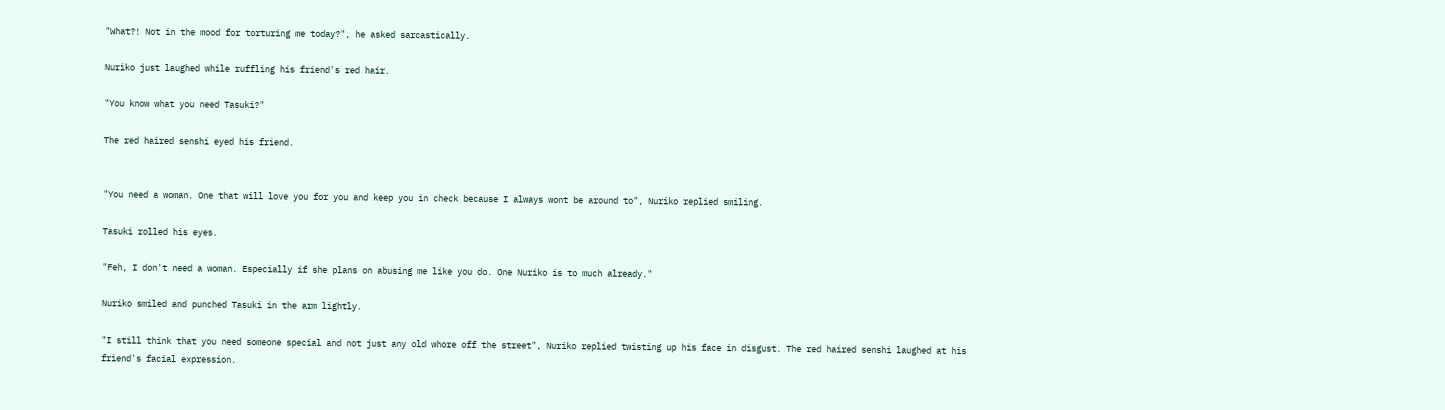"What?! Not in the mood for torturing me today?", he asked sarcastically.

Nuriko just laughed while ruffling his friend's red hair.

"You know what you need Tasuki?"

The red haired senshi eyed his friend.


"You need a woman. One that will love you for you and keep you in check because I always wont be around to", Nuriko replied smiling.

Tasuki rolled his eyes.

"Feh, I don't need a woman. Especially if she plans on abusing me like you do. One Nuriko is to much already."

Nuriko smiled and punched Tasuki in the arm lightly.

"I still think that you need someone special and not just any old whore off the street", Nuriko replied twisting up his face in disgust. The red haired senshi laughed at his friend's facial expression.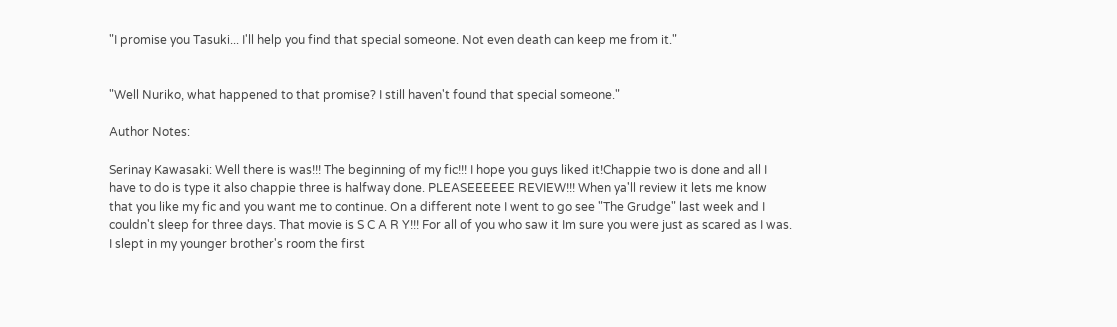"I promise you Tasuki... I'll help you find that special someone. Not even death can keep me from it."


"Well Nuriko, what happened to that promise? I still haven't found that special someone."

Author Notes:

Serinay Kawasaki: Well there is was!!! The beginning of my fic!!! I hope you guys liked it!Chappie two is done and all I have to do is type it also chappie three is halfway done. PLEASEEEEEE REVIEW!!! When ya'll review it lets me know that you like my fic and you want me to continue. On a different note I went to go see "The Grudge" last week and I couldn't sleep for three days. That movie is S C A R Y!!! For all of you who saw it Im sure you were just as scared as I was. I slept in my younger brother's room the first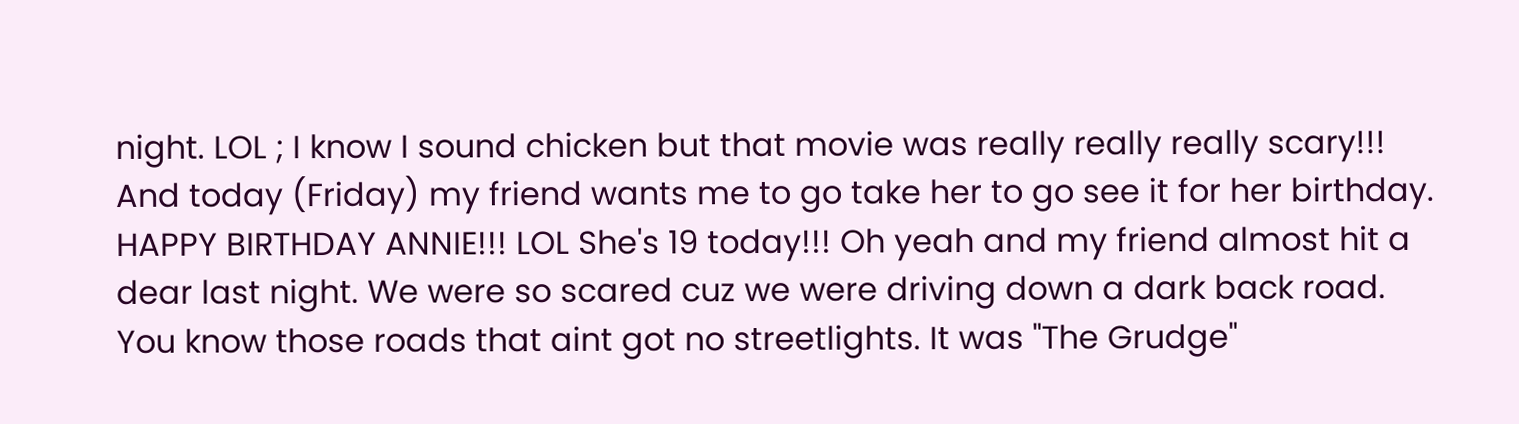night. LOL ; I know I sound chicken but that movie was really really really scary!!! And today (Friday) my friend wants me to go take her to go see it for her birthday. HAPPY BIRTHDAY ANNIE!!! LOL She's 19 today!!! Oh yeah and my friend almost hit a dear last night. We were so scared cuz we were driving down a dark back road. You know those roads that aint got no streetlights. It was "The Grudge"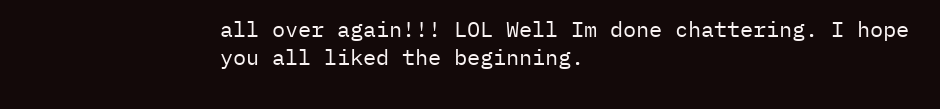all over again!!! LOL Well Im done chattering. I hope you all liked the beginning.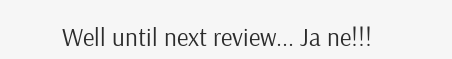Well until next review... Ja ne!!!